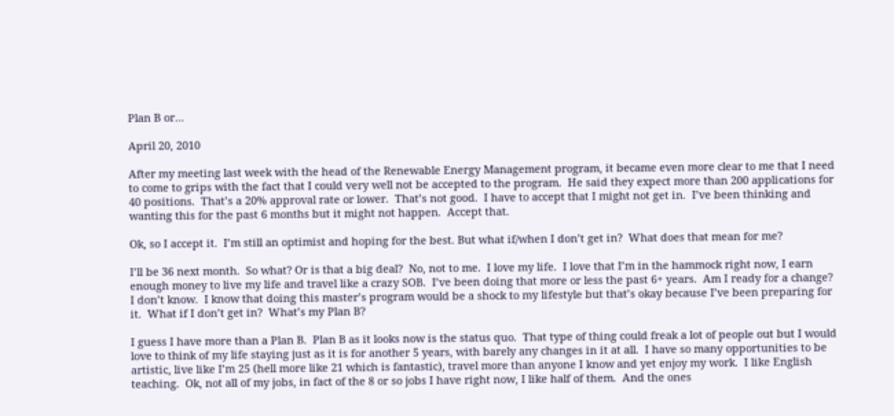Plan B or…

April 20, 2010

After my meeting last week with the head of the Renewable Energy Management program, it became even more clear to me that I need to come to grips with the fact that I could very well not be accepted to the program.  He said they expect more than 200 applications for 40 positions.  That’s a 20% approval rate or lower.  That’s not good.  I have to accept that I might not get in.  I’ve been thinking and wanting this for the past 6 months but it might not happen.  Accept that.

Ok, so I accept it.  I’m still an optimist and hoping for the best. But what if/when I don’t get in?  What does that mean for me?

I’ll be 36 next month.  So what? Or is that a big deal?  No, not to me.  I love my life.  I love that I’m in the hammock right now, I earn enough money to live my life and travel like a crazy SOB.  I’ve been doing that more or less the past 6+ years.  Am I ready for a change?  I don’t know.  I know that doing this master’s program would be a shock to my lifestyle but that’s okay because I’ve been preparing for it.  What if I don’t get in?  What’s my Plan B?

I guess I have more than a Plan B.  Plan B as it looks now is the status quo.  That type of thing could freak a lot of people out but I would love to think of my life staying just as it is for another 5 years, with barely any changes in it at all.  I have so many opportunities to be artistic, live like I’m 25 (hell more like 21 which is fantastic), travel more than anyone I know and yet enjoy my work.  I like English teaching.  Ok, not all of my jobs, in fact of the 8 or so jobs I have right now, I like half of them.  And the ones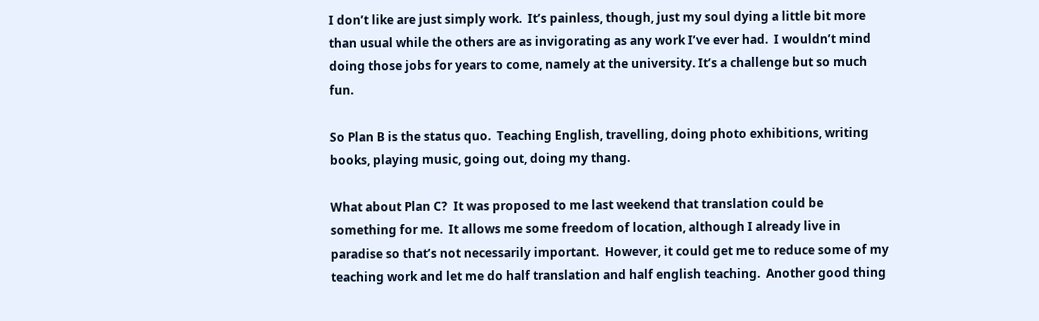I don’t like are just simply work.  It’s painless, though, just my soul dying a little bit more than usual while the others are as invigorating as any work I’ve ever had.  I wouldn’t mind doing those jobs for years to come, namely at the university. It’s a challenge but so much fun.

So Plan B is the status quo.  Teaching English, travelling, doing photo exhibitions, writing books, playing music, going out, doing my thang.

What about Plan C?  It was proposed to me last weekend that translation could be something for me.  It allows me some freedom of location, although I already live in paradise so that’s not necessarily important.  However, it could get me to reduce some of my teaching work and let me do half translation and half english teaching.  Another good thing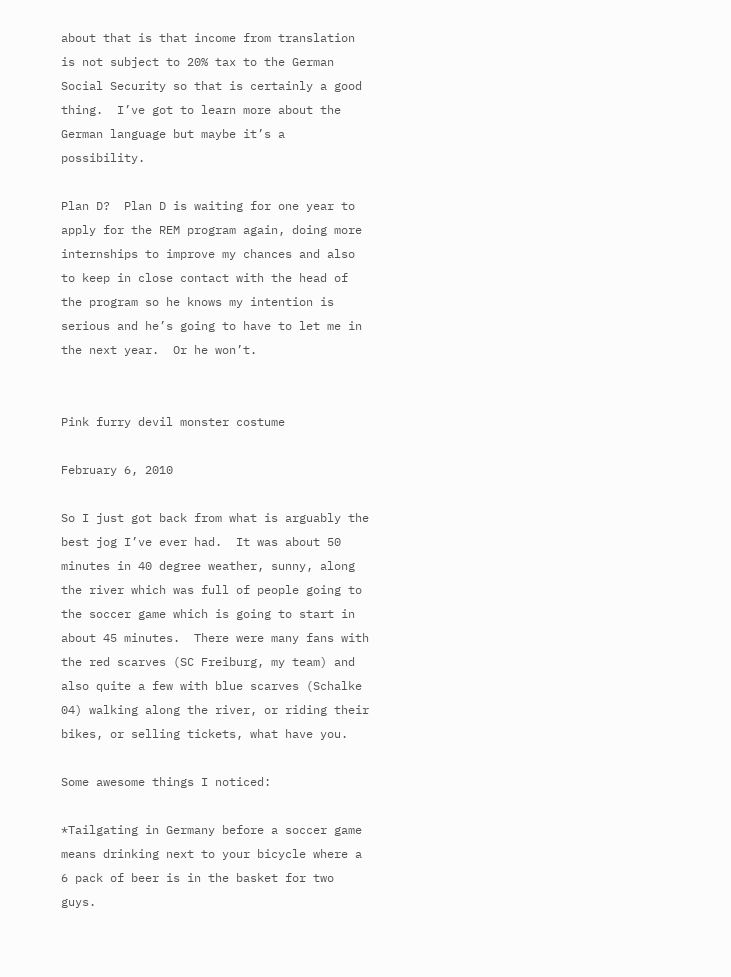about that is that income from translation is not subject to 20% tax to the German Social Security so that is certainly a good thing.  I’ve got to learn more about the German language but maybe it’s a possibility.

Plan D?  Plan D is waiting for one year to apply for the REM program again, doing more internships to improve my chances and also to keep in close contact with the head of the program so he knows my intention is serious and he’s going to have to let me in the next year.  Or he won’t.


Pink furry devil monster costume

February 6, 2010

So I just got back from what is arguably the best jog I’ve ever had.  It was about 50 minutes in 40 degree weather, sunny, along the river which was full of people going to the soccer game which is going to start in about 45 minutes.  There were many fans with the red scarves (SC Freiburg, my team) and also quite a few with blue scarves (Schalke 04) walking along the river, or riding their bikes, or selling tickets, what have you.

Some awesome things I noticed:

*Tailgating in Germany before a soccer game means drinking next to your bicycle where a 6 pack of beer is in the basket for two guys.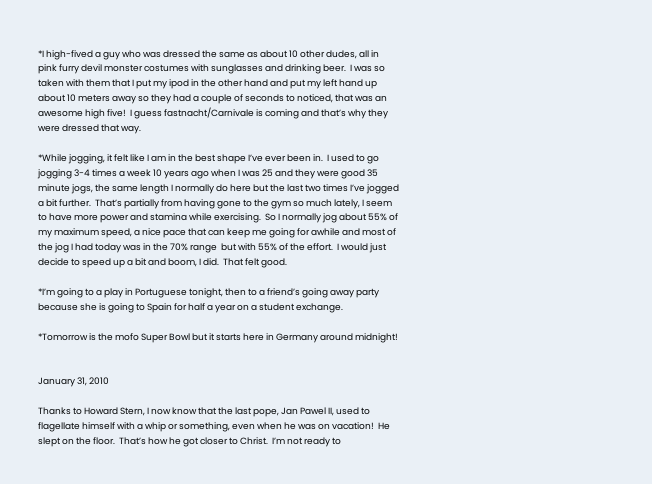*I high-fived a guy who was dressed the same as about 10 other dudes, all in pink furry devil monster costumes with sunglasses and drinking beer.  I was so taken with them that I put my ipod in the other hand and put my left hand up about 10 meters away so they had a couple of seconds to noticed, that was an awesome high five!  I guess fastnacht/Carnivale is coming and that’s why they were dressed that way.

*While jogging, it felt like I am in the best shape I’ve ever been in.  I used to go jogging 3-4 times a week 10 years ago when I was 25 and they were good 35 minute jogs, the same length I normally do here but the last two times I’ve jogged a bit further.  That’s partially from having gone to the gym so much lately, I seem to have more power and stamina while exercising.  So I normally jog about 55% of my maximum speed, a nice pace that can keep me going for awhile and most of the jog I had today was in the 70% range  but with 55% of the effort.  I would just decide to speed up a bit and boom, I did.  That felt good.

*I’m going to a play in Portuguese tonight, then to a friend’s going away party because she is going to Spain for half a year on a student exchange.

*Tomorrow is the mofo Super Bowl but it starts here in Germany around midnight!


January 31, 2010

Thanks to Howard Stern, I now know that the last pope, Jan Pawel II, used to flagellate himself with a whip or something, even when he was on vacation!  He slept on the floor.  That’s how he got closer to Christ.  I’m not ready to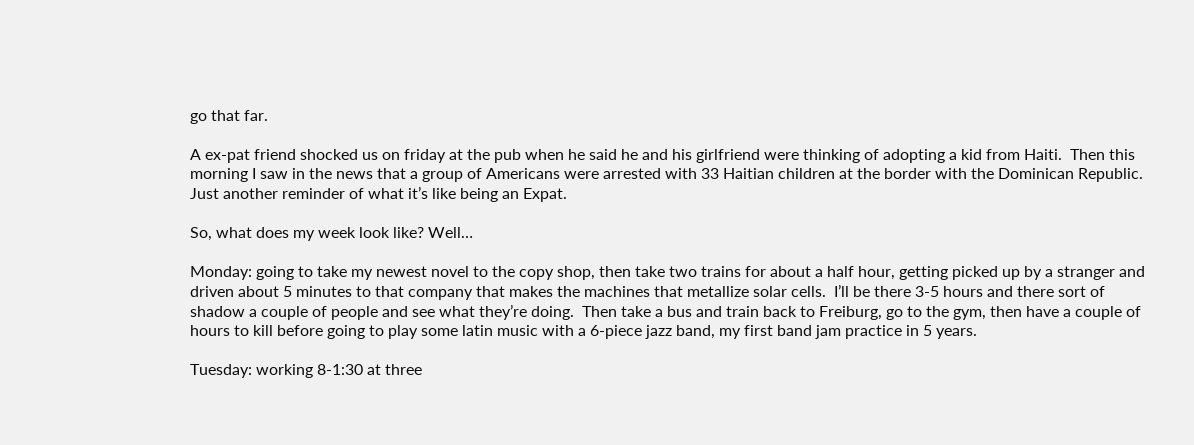go that far.

A ex-pat friend shocked us on friday at the pub when he said he and his girlfriend were thinking of adopting a kid from Haiti.  Then this morning I saw in the news that a group of Americans were arrested with 33 Haitian children at the border with the Dominican Republic.  Just another reminder of what it’s like being an Expat.

So, what does my week look like? Well…

Monday: going to take my newest novel to the copy shop, then take two trains for about a half hour, getting picked up by a stranger and driven about 5 minutes to that company that makes the machines that metallize solar cells.  I’ll be there 3-5 hours and there sort of shadow a couple of people and see what they’re doing.  Then take a bus and train back to Freiburg, go to the gym, then have a couple of hours to kill before going to play some latin music with a 6-piece jazz band, my first band jam practice in 5 years.

Tuesday: working 8-1:30 at three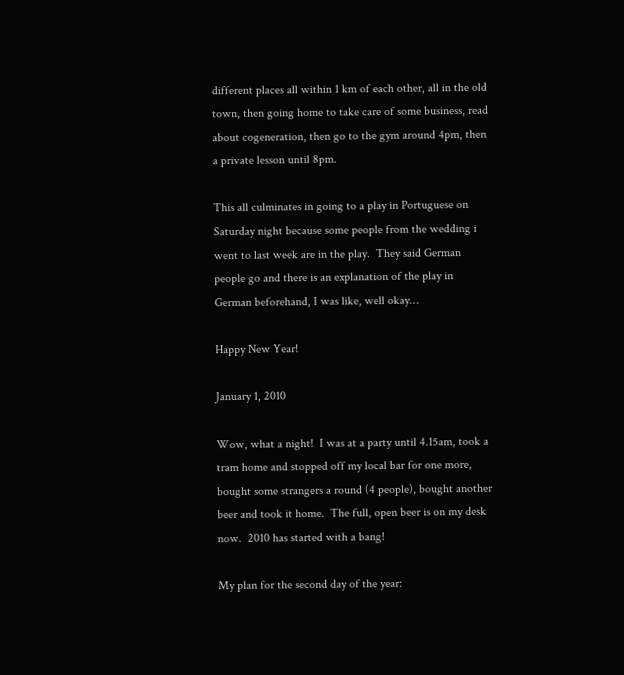different places all within 1 km of each other, all in the old town, then going home to take care of some business, read about cogeneration, then go to the gym around 4pm, then a private lesson until 8pm.

This all culminates in going to a play in Portuguese on Saturday night because some people from the wedding i went to last week are in the play.  They said German people go and there is an explanation of the play in German beforehand, I was like, well okay…

Happy New Year!

January 1, 2010

Wow, what a night!  I was at a party until 4.15am, took a tram home and stopped off my local bar for one more, bought some strangers a round (4 people), bought another beer and took it home.  The full, open beer is on my desk now.  2010 has started with a bang!

My plan for the second day of the year: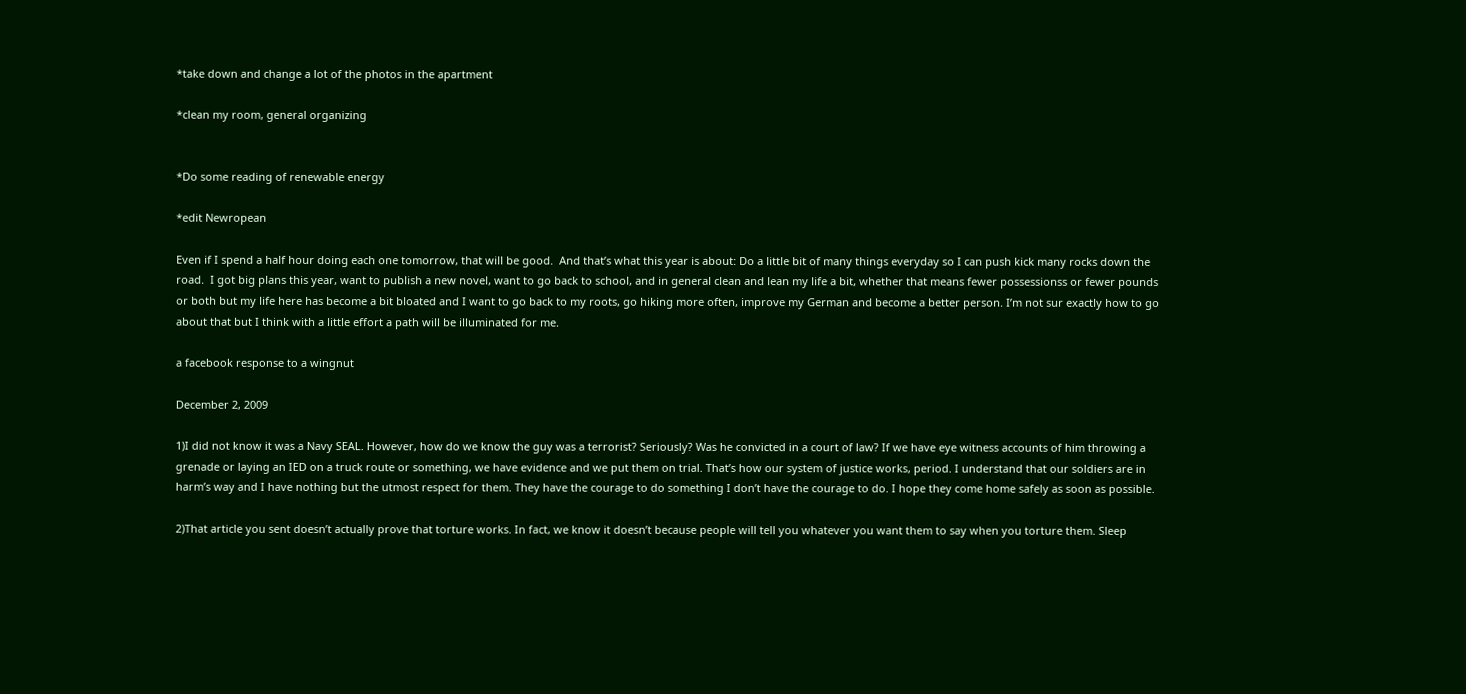*take down and change a lot of the photos in the apartment

*clean my room, general organizing


*Do some reading of renewable energy

*edit Newropean

Even if I spend a half hour doing each one tomorrow, that will be good.  And that’s what this year is about: Do a little bit of many things everyday so I can push kick many rocks down the road.  I got big plans this year, want to publish a new novel, want to go back to school, and in general clean and lean my life a bit, whether that means fewer possessionss or fewer pounds or both but my life here has become a bit bloated and I want to go back to my roots, go hiking more often, improve my German and become a better person. I’m not sur exactly how to go about that but I think with a little effort a path will be illuminated for me.

a facebook response to a wingnut

December 2, 2009

1)I did not know it was a Navy SEAL. However, how do we know the guy was a terrorist? Seriously? Was he convicted in a court of law? If we have eye witness accounts of him throwing a grenade or laying an IED on a truck route or something, we have evidence and we put them on trial. That’s how our system of justice works, period. I understand that our soldiers are in harm’s way and I have nothing but the utmost respect for them. They have the courage to do something I don’t have the courage to do. I hope they come home safely as soon as possible.

2)That article you sent doesn’t actually prove that torture works. In fact, we know it doesn’t because people will tell you whatever you want them to say when you torture them. Sleep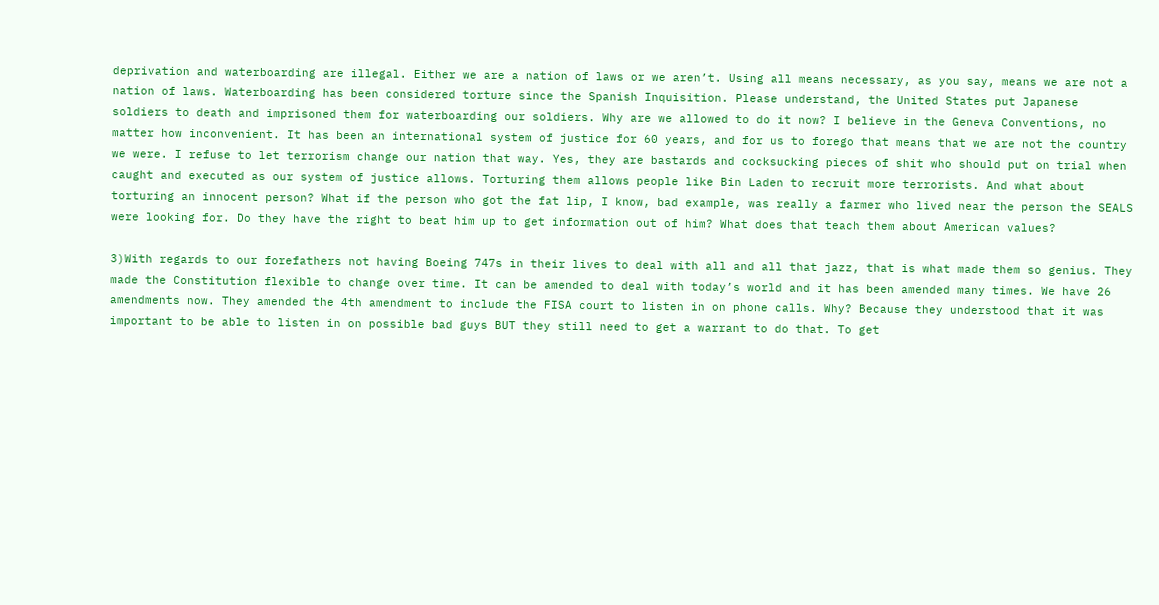deprivation and waterboarding are illegal. Either we are a nation of laws or we aren’t. Using all means necessary, as you say, means we are not a nation of laws. Waterboarding has been considered torture since the Spanish Inquisition. Please understand, the United States put Japanese soldiers to death and imprisoned them for waterboarding our soldiers. Why are we allowed to do it now? I believe in the Geneva Conventions, no matter how inconvenient. It has been an international system of justice for 60 years, and for us to forego that means that we are not the country we were. I refuse to let terrorism change our nation that way. Yes, they are bastards and cocksucking pieces of shit who should put on trial when caught and executed as our system of justice allows. Torturing them allows people like Bin Laden to recruit more terrorists. And what about torturing an innocent person? What if the person who got the fat lip, I know, bad example, was really a farmer who lived near the person the SEALS were looking for. Do they have the right to beat him up to get information out of him? What does that teach them about American values?

3)With regards to our forefathers not having Boeing 747s in their lives to deal with all and all that jazz, that is what made them so genius. They made the Constitution flexible to change over time. It can be amended to deal with today’s world and it has been amended many times. We have 26 amendments now. They amended the 4th amendment to include the FISA court to listen in on phone calls. Why? Because they understood that it was important to be able to listen in on possible bad guys BUT they still need to get a warrant to do that. To get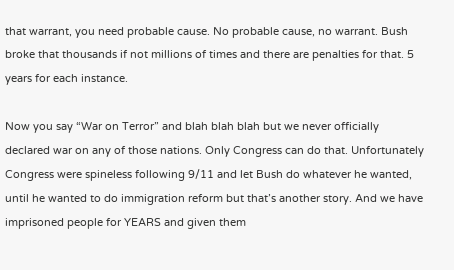that warrant, you need probable cause. No probable cause, no warrant. Bush broke that thousands if not millions of times and there are penalties for that. 5 years for each instance.

Now you say “War on Terror” and blah blah blah but we never officially declared war on any of those nations. Only Congress can do that. Unfortunately Congress were spineless following 9/11 and let Bush do whatever he wanted, until he wanted to do immigration reform but that’s another story. And we have imprisoned people for YEARS and given them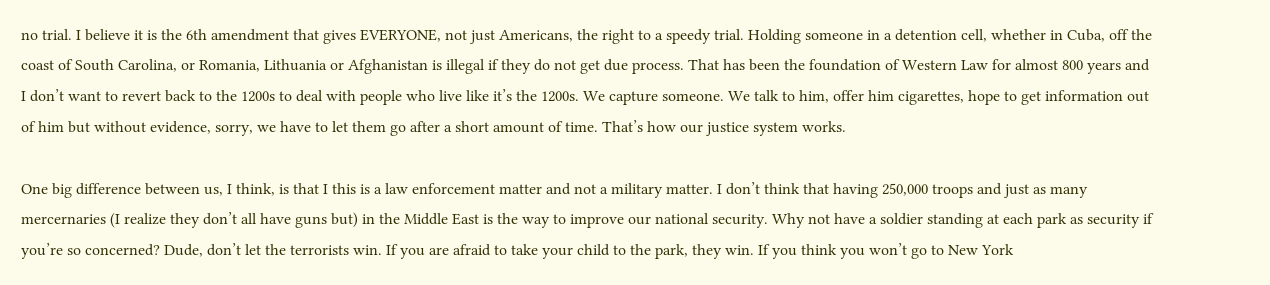no trial. I believe it is the 6th amendment that gives EVERYONE, not just Americans, the right to a speedy trial. Holding someone in a detention cell, whether in Cuba, off the coast of South Carolina, or Romania, Lithuania or Afghanistan is illegal if they do not get due process. That has been the foundation of Western Law for almost 800 years and I don’t want to revert back to the 1200s to deal with people who live like it’s the 1200s. We capture someone. We talk to him, offer him cigarettes, hope to get information out of him but without evidence, sorry, we have to let them go after a short amount of time. That’s how our justice system works.

One big difference between us, I think, is that I this is a law enforcement matter and not a military matter. I don’t think that having 250,000 troops and just as many mercernaries (I realize they don’t all have guns but) in the Middle East is the way to improve our national security. Why not have a soldier standing at each park as security if you’re so concerned? Dude, don’t let the terrorists win. If you are afraid to take your child to the park, they win. If you think you won’t go to New York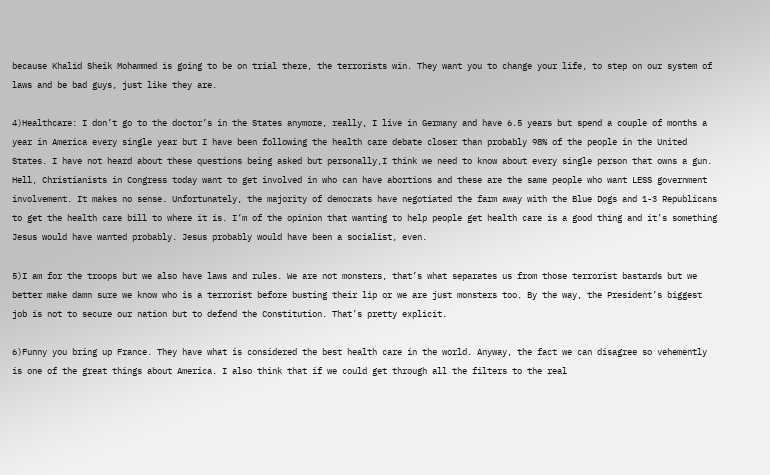because Khalid Sheik Mohammed is going to be on trial there, the terrorists win. They want you to change your life, to step on our system of laws and be bad guys, just like they are.

4)Healthcare: I don’t go to the doctor’s in the States anymore, really, I live in Germany and have 6.5 years but spend a couple of months a year in America every single year but I have been following the health care debate closer than probably 98% of the people in the United States. I have not heard about these questions being asked but personally,I think we need to know about every single person that owns a gun. Hell, Christianists in Congress today want to get involved in who can have abortions and these are the same people who want LESS government involvement. It makes no sense. Unfortunately, the majority of democrats have negotiated the farm away with the Blue Dogs and 1-3 Republicans to get the health care bill to where it is. I’m of the opinion that wanting to help people get health care is a good thing and it’s something Jesus would have wanted probably. Jesus probably would have been a socialist, even.

5)I am for the troops but we also have laws and rules. We are not monsters, that’s what separates us from those terrorist bastards but we better make damn sure we know who is a terrorist before busting their lip or we are just monsters too. By the way, the President’s biggest job is not to secure our nation but to defend the Constitution. That’s pretty explicit.

6)Funny you bring up France. They have what is considered the best health care in the world. Anyway, the fact we can disagree so vehemently is one of the great things about America. I also think that if we could get through all the filters to the real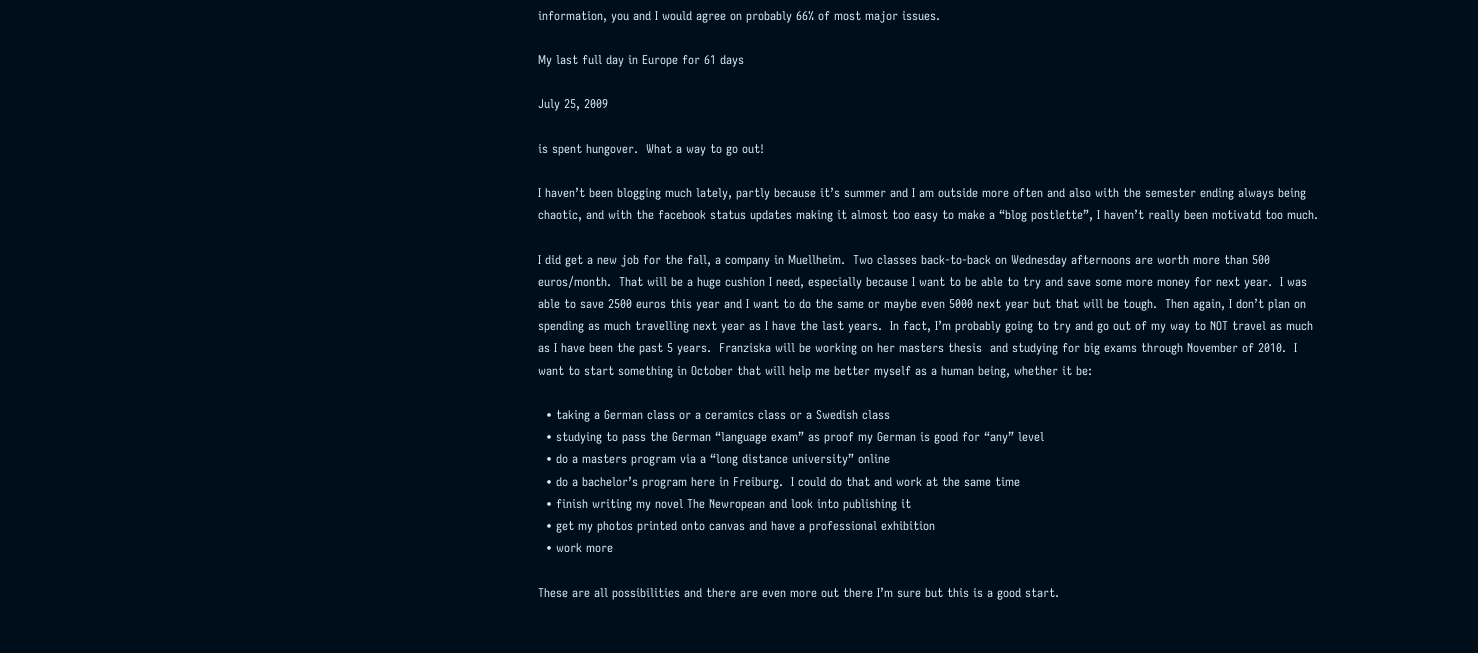information, you and I would agree on probably 66% of most major issues.

My last full day in Europe for 61 days

July 25, 2009

is spent hungover.  What a way to go out!

I haven’t been blogging much lately, partly because it’s summer and I am outside more often and also with the semester ending always being chaotic, and with the facebook status updates making it almost too easy to make a “blog postlette”, I haven’t really been motivatd too much.

I did get a new job for the fall, a company in Muellheim.  Two classes back-to-back on Wednesday afternoons are worth more than 500 euros/month.  That will be a huge cushion I need, especially because I want to be able to try and save some more money for next year.  I was able to save 2500 euros this year and I want to do the same or maybe even 5000 next year but that will be tough.  Then again, I don’t plan on spending as much travelling next year as I have the last years.  In fact, I’m probably going to try and go out of my way to NOT travel as much as I have been the past 5 years.  Franziska will be working on her masters thesis  and studying for big exams through November of 2010.  I want to start something in October that will help me better myself as a human being, whether it be:

  • taking a German class or a ceramics class or a Swedish class
  • studying to pass the German “language exam” as proof my German is good for “any” level
  • do a masters program via a “long distance university” online
  • do a bachelor’s program here in Freiburg.  I could do that and work at the same time
  • finish writing my novel The Newropean and look into publishing it
  • get my photos printed onto canvas and have a professional exhibition
  • work more

These are all possibilities and there are even more out there I’m sure but this is a good start.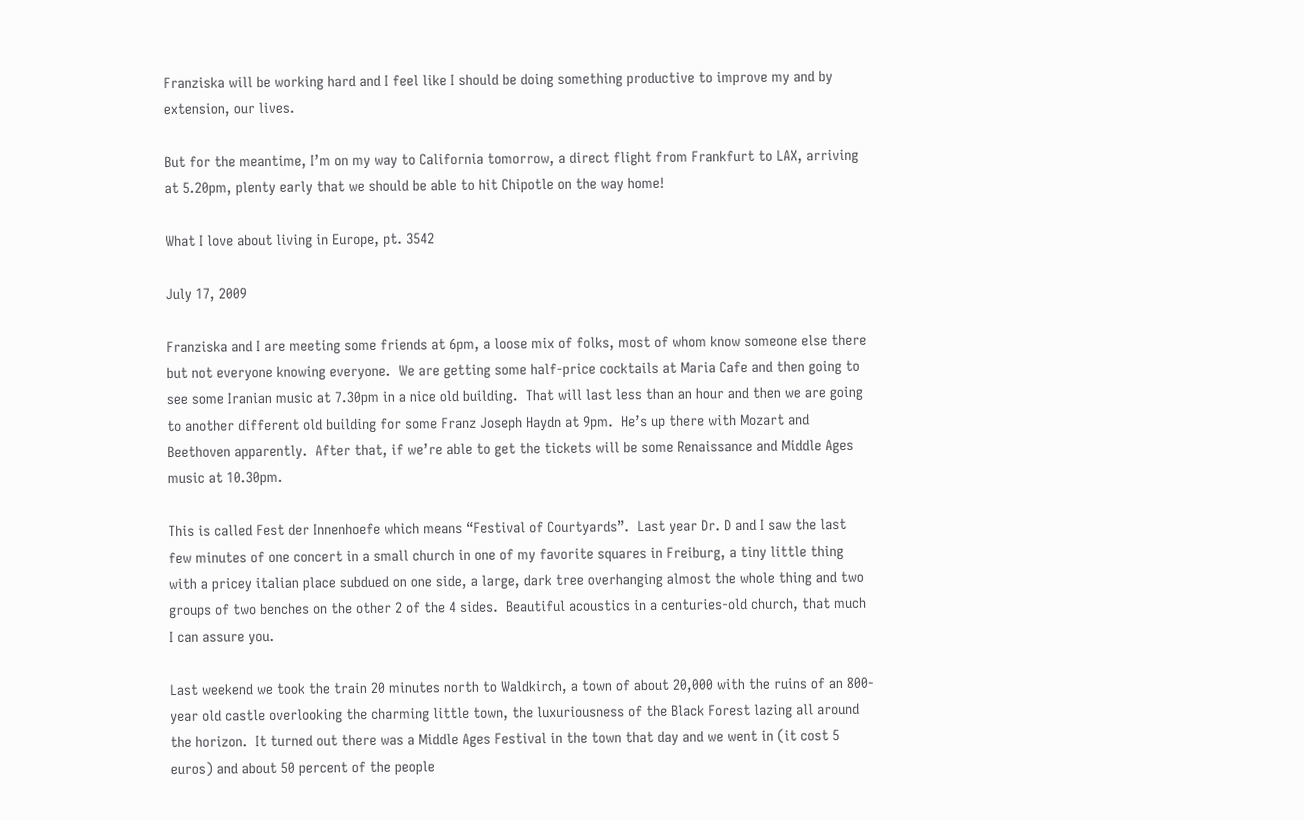Franziska will be working hard and I feel like I should be doing something productive to improve my and by extension, our lives.

But for the meantime, I’m on my way to California tomorrow, a direct flight from Frankfurt to LAX, arriving at 5.20pm, plenty early that we should be able to hit Chipotle on the way home!

What I love about living in Europe, pt. 3542

July 17, 2009

Franziska and I are meeting some friends at 6pm, a loose mix of folks, most of whom know someone else there but not everyone knowing everyone.  We are getting some half-price cocktails at Maria Cafe and then going to see some Iranian music at 7.30pm in a nice old building.  That will last less than an hour and then we are going to another different old building for some Franz Joseph Haydn at 9pm.  He’s up there with Mozart and Beethoven apparently.  After that, if we’re able to get the tickets will be some Renaissance and Middle Ages music at 10.30pm.

This is called Fest der Innenhoefe which means “Festival of Courtyards”.  Last year Dr. D and I saw the last few minutes of one concert in a small church in one of my favorite squares in Freiburg, a tiny little thing with a pricey italian place subdued on one side, a large, dark tree overhanging almost the whole thing and two groups of two benches on the other 2 of the 4 sides.  Beautiful acoustics in a centuries-old church, that much I can assure you.

Last weekend we took the train 20 minutes north to Waldkirch, a town of about 20,000 with the ruins of an 800-year old castle overlooking the charming little town, the luxuriousness of the Black Forest lazing all around the horizon.  It turned out there was a Middle Ages Festival in the town that day and we went in (it cost 5 euros) and about 50 percent of the people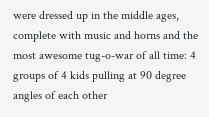were dressed up in the middle ages, complete with music and horns and the most awesome tug-o-war of all time: 4 groups of 4 kids pulling at 90 degree angles of each other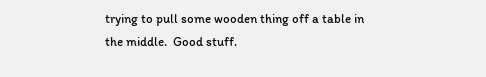trying to pull some wooden thing off a table in the middle.  Good stuff.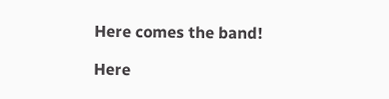Here comes the band!

Here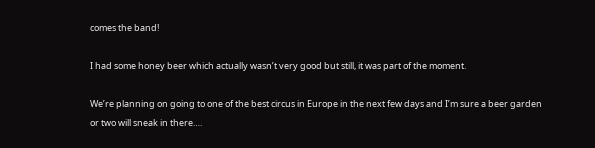comes the band!

I had some honey beer which actually wasn’t very good but still, it was part of the moment.

We’re planning on going to one of the best circus in Europe in the next few days and I’m sure a beer garden or two will sneak in there….